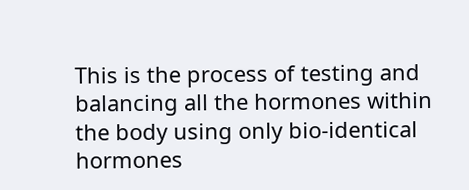This is the process of testing and balancing all the hormones within the body using only bio-identical hormones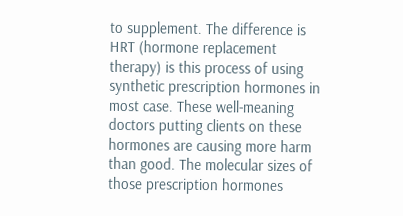to supplement. The difference is HRT (hormone replacement therapy) is this process of using synthetic prescription hormones in most case. These well-meaning doctors putting clients on these hormones are causing more harm than good. The molecular sizes of those prescription hormones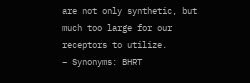are not only synthetic, but much too large for our receptors to utilize.
– Synonyms: BHRT